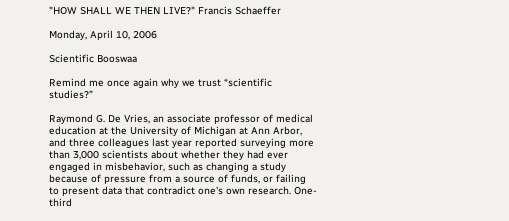"HOW SHALL WE THEN LIVE?" Francis Schaeffer

Monday, April 10, 2006

Scientific Booswaa

Remind me once again why we trust “scientific studies?”

Raymond G. De Vries, an associate professor of medical education at the University of Michigan at Ann Arbor, and three colleagues last year reported surveying more than 3,000 scientists about whether they had ever engaged in misbehavior, such as changing a study because of pressure from a source of funds, or failing to present data that contradict one's own research. One-third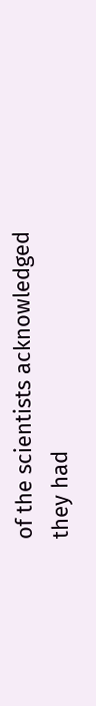of the scientists acknowledged they had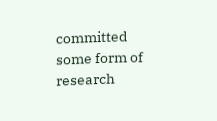committed some form of research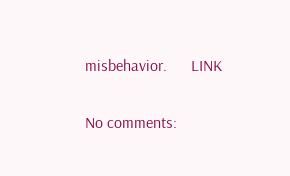misbehavior.      LINK

No comments: